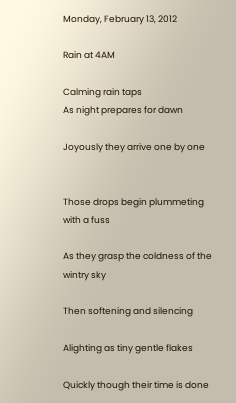Monday, February 13, 2012

Rain at 4AM

Calming rain taps
As night prepares for dawn

Joyously they arrive one by one


Those drops begin plummeting with a fuss

As they grasp the coldness of the wintry sky

Then softening and silencing

Alighting as tiny gentle flakes

Quickly though their time is done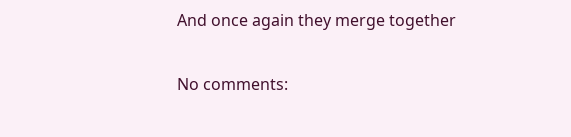And once again they merge together

No comments: